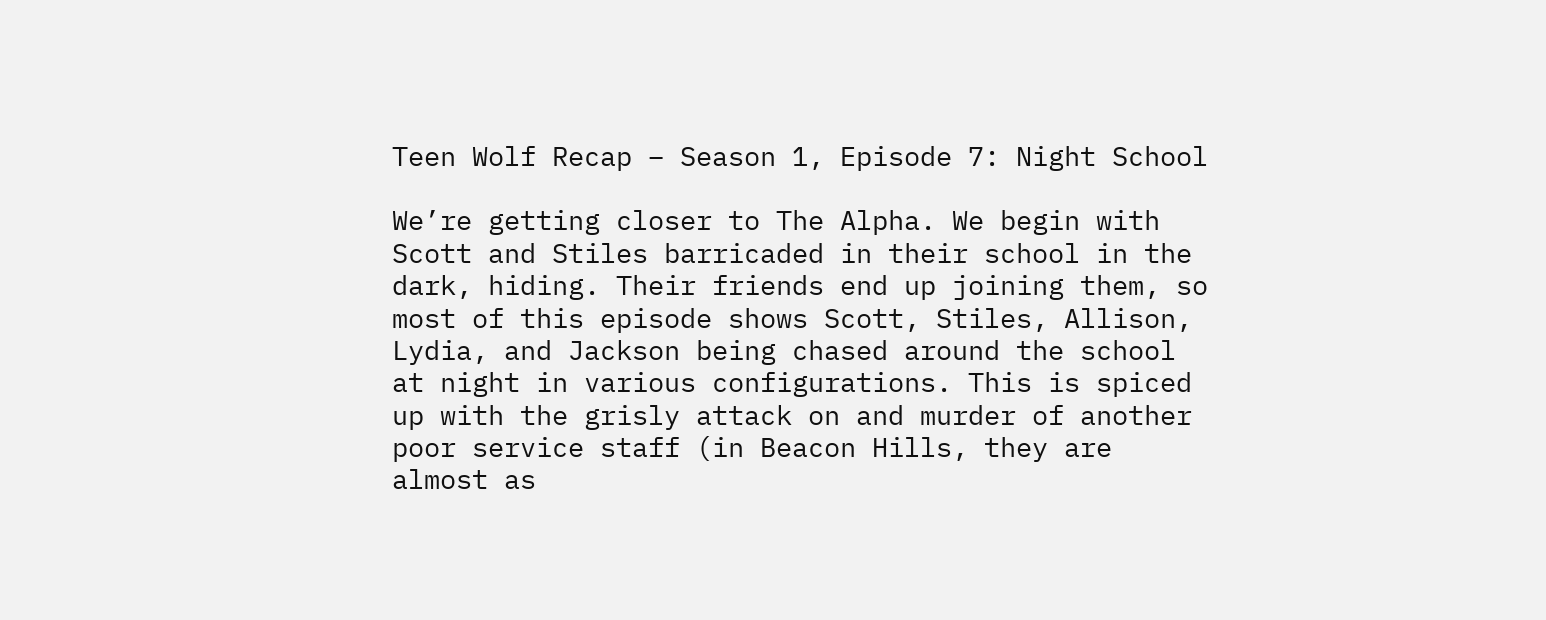Teen Wolf Recap – Season 1, Episode 7: Night School

We’re getting closer to The Alpha. We begin with Scott and Stiles barricaded in their school in the dark, hiding. Their friends end up joining them, so most of this episode shows Scott, Stiles, Allison, Lydia, and Jackson being chased around the school at night in various configurations. This is spiced up with the grisly attack on and murder of another poor service staff (in Beacon Hills, they are almost as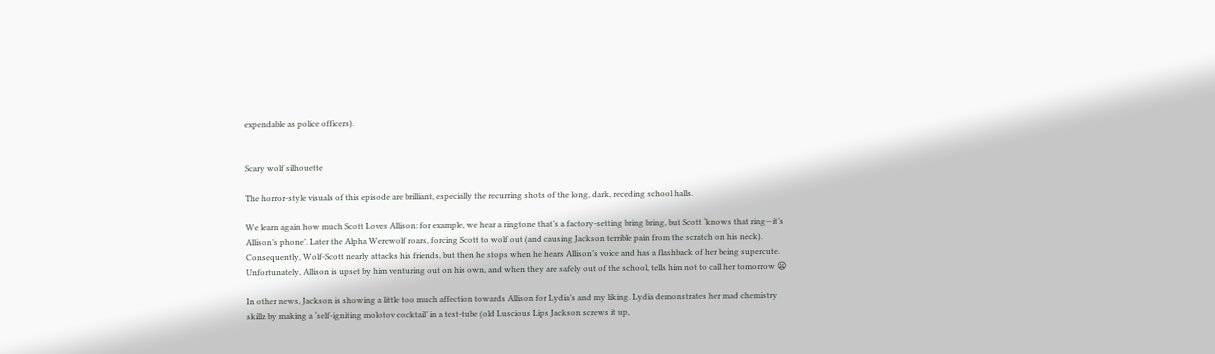expendable as police officers).


Scary wolf silhouette

The horror-style visuals of this episode are brilliant, especially the recurring shots of the long, dark, receding school halls.

We learn again how much Scott Loves Allison: for example, we hear a ringtone that’s a factory-setting bring bring, but Scott ‘knows that ring—it’s Allison’s phone’. Later the Alpha Werewolf roars, forcing Scott to wolf out (and causing Jackson terrible pain from the scratch on his neck). Consequently, Wolf-Scott nearly attacks his friends, but then he stops when he hears Allison’s voice and has a flashback of her being supercute. Unfortunately, Allison is upset by him venturing out on his own, and when they are safely out of the school, tells him not to call her tomorrow 😦

In other news, Jackson is showing a little too much affection towards Allison for Lydia’s and my liking. Lydia demonstrates her mad chemistry skillz by making a ‘self-igniting molotov cocktail’ in a test-tube (old Luscious Lips Jackson screws it up,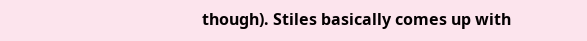though). Stiles basically comes up with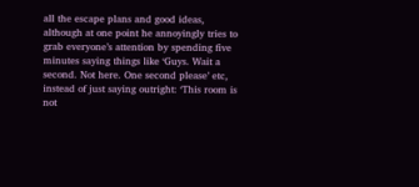all the escape plans and good ideas, although at one point he annoyingly tries to grab everyone’s attention by spending five minutes saying things like ‘Guys. Wait a second. Not here. One second please’ etc, instead of just saying outright: ‘This room is not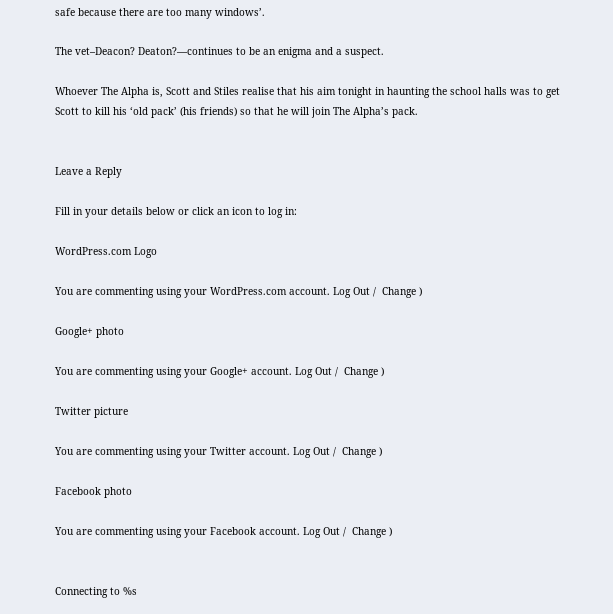safe because there are too many windows’.

The vet–Deacon? Deaton?—continues to be an enigma and a suspect.

Whoever The Alpha is, Scott and Stiles realise that his aim tonight in haunting the school halls was to get Scott to kill his ‘old pack’ (his friends) so that he will join The Alpha’s pack.


Leave a Reply

Fill in your details below or click an icon to log in:

WordPress.com Logo

You are commenting using your WordPress.com account. Log Out /  Change )

Google+ photo

You are commenting using your Google+ account. Log Out /  Change )

Twitter picture

You are commenting using your Twitter account. Log Out /  Change )

Facebook photo

You are commenting using your Facebook account. Log Out /  Change )


Connecting to %s